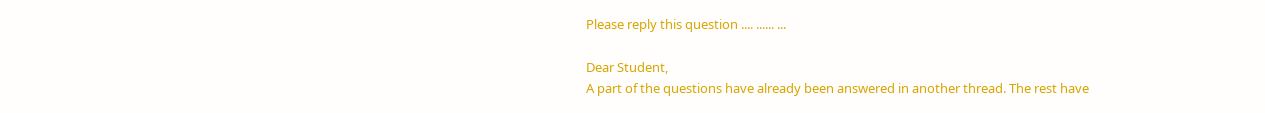Please reply this question .... ...... ...

Dear Student,
A part of the questions have already been answered in another thread. The rest have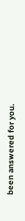been answered for you.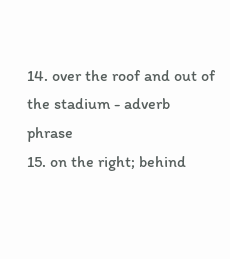14. over the roof and out of the stadium - adverb phrase
15. on the right; behind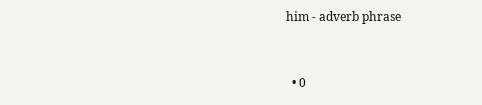him - adverb phrase


  • 0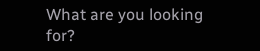What are you looking for?